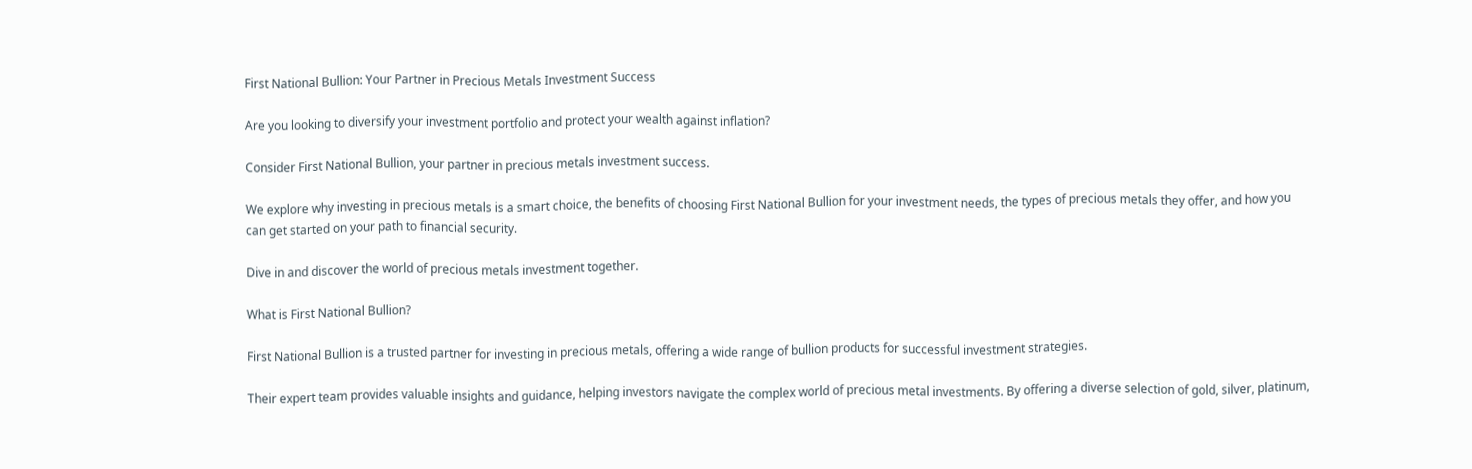First National Bullion: Your Partner in Precious Metals Investment Success

Are you looking to diversify your investment portfolio and protect your wealth against inflation?

Consider First National Bullion, your partner in precious metals investment success.

We explore why investing in precious metals is a smart choice, the benefits of choosing First National Bullion for your investment needs, the types of precious metals they offer, and how you can get started on your path to financial security.

Dive in and discover the world of precious metals investment together.

What is First National Bullion?

First National Bullion is a trusted partner for investing in precious metals, offering a wide range of bullion products for successful investment strategies.

Their expert team provides valuable insights and guidance, helping investors navigate the complex world of precious metal investments. By offering a diverse selection of gold, silver, platinum,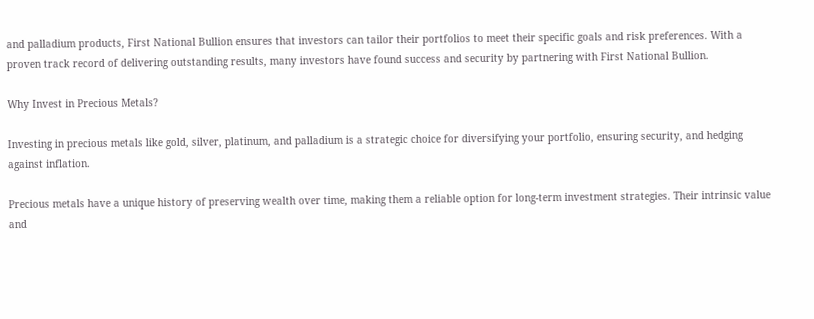and palladium products, First National Bullion ensures that investors can tailor their portfolios to meet their specific goals and risk preferences. With a proven track record of delivering outstanding results, many investors have found success and security by partnering with First National Bullion.

Why Invest in Precious Metals?

Investing in precious metals like gold, silver, platinum, and palladium is a strategic choice for diversifying your portfolio, ensuring security, and hedging against inflation.

Precious metals have a unique history of preserving wealth over time, making them a reliable option for long-term investment strategies. Their intrinsic value and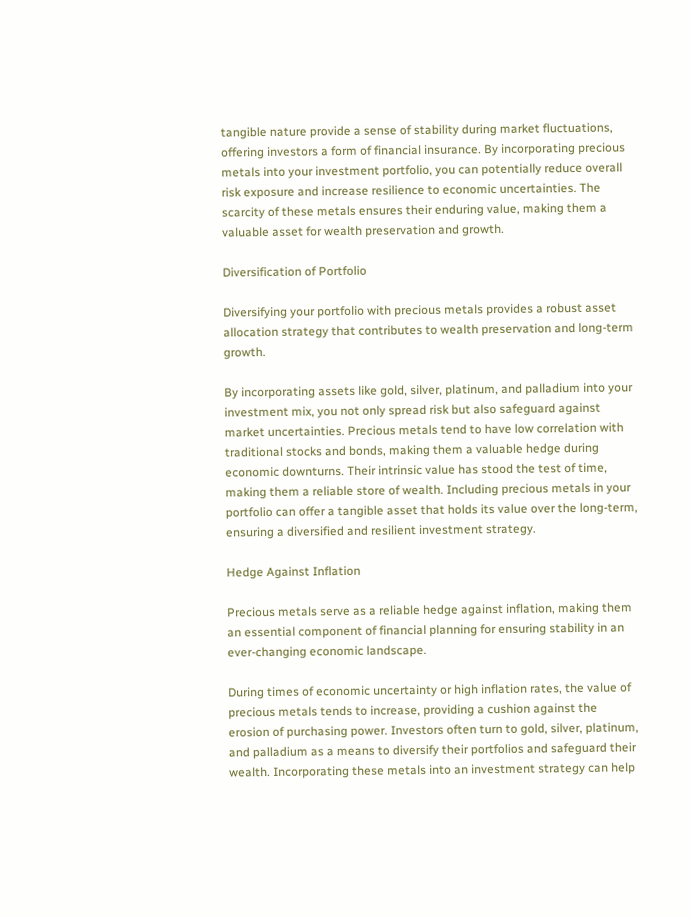tangible nature provide a sense of stability during market fluctuations, offering investors a form of financial insurance. By incorporating precious metals into your investment portfolio, you can potentially reduce overall risk exposure and increase resilience to economic uncertainties. The scarcity of these metals ensures their enduring value, making them a valuable asset for wealth preservation and growth.

Diversification of Portfolio

Diversifying your portfolio with precious metals provides a robust asset allocation strategy that contributes to wealth preservation and long-term growth.

By incorporating assets like gold, silver, platinum, and palladium into your investment mix, you not only spread risk but also safeguard against market uncertainties. Precious metals tend to have low correlation with traditional stocks and bonds, making them a valuable hedge during economic downturns. Their intrinsic value has stood the test of time, making them a reliable store of wealth. Including precious metals in your portfolio can offer a tangible asset that holds its value over the long-term, ensuring a diversified and resilient investment strategy.

Hedge Against Inflation

Precious metals serve as a reliable hedge against inflation, making them an essential component of financial planning for ensuring stability in an ever-changing economic landscape.

During times of economic uncertainty or high inflation rates, the value of precious metals tends to increase, providing a cushion against the erosion of purchasing power. Investors often turn to gold, silver, platinum, and palladium as a means to diversify their portfolios and safeguard their wealth. Incorporating these metals into an investment strategy can help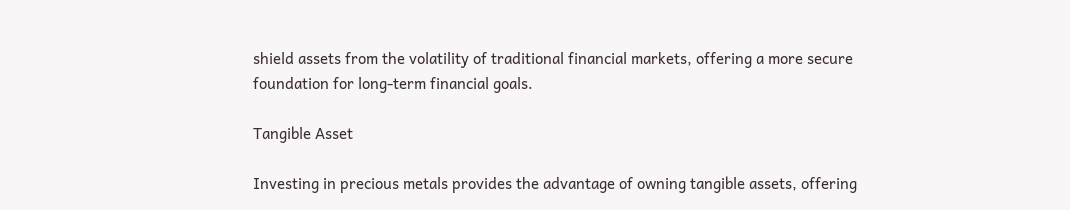shield assets from the volatility of traditional financial markets, offering a more secure foundation for long-term financial goals.

Tangible Asset

Investing in precious metals provides the advantage of owning tangible assets, offering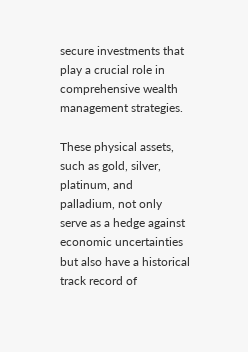secure investments that play a crucial role in comprehensive wealth management strategies.

These physical assets, such as gold, silver, platinum, and palladium, not only serve as a hedge against economic uncertainties but also have a historical track record of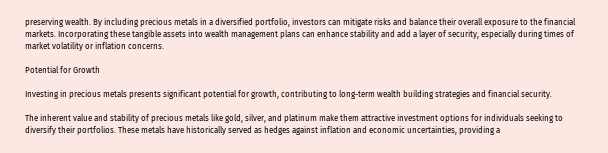preserving wealth. By including precious metals in a diversified portfolio, investors can mitigate risks and balance their overall exposure to the financial markets. Incorporating these tangible assets into wealth management plans can enhance stability and add a layer of security, especially during times of market volatility or inflation concerns.

Potential for Growth

Investing in precious metals presents significant potential for growth, contributing to long-term wealth building strategies and financial security.

The inherent value and stability of precious metals like gold, silver, and platinum make them attractive investment options for individuals seeking to diversify their portfolios. These metals have historically served as hedges against inflation and economic uncertainties, providing a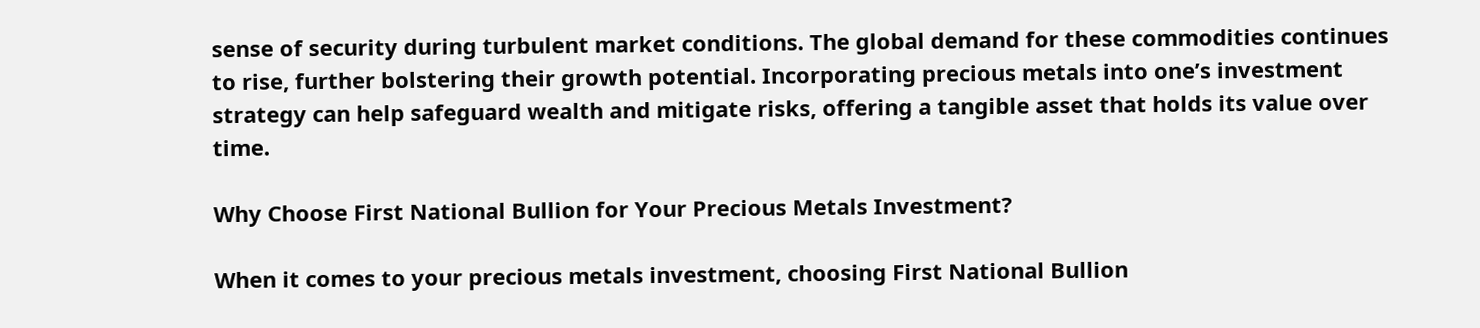sense of security during turbulent market conditions. The global demand for these commodities continues to rise, further bolstering their growth potential. Incorporating precious metals into one’s investment strategy can help safeguard wealth and mitigate risks, offering a tangible asset that holds its value over time.

Why Choose First National Bullion for Your Precious Metals Investment?

When it comes to your precious metals investment, choosing First National Bullion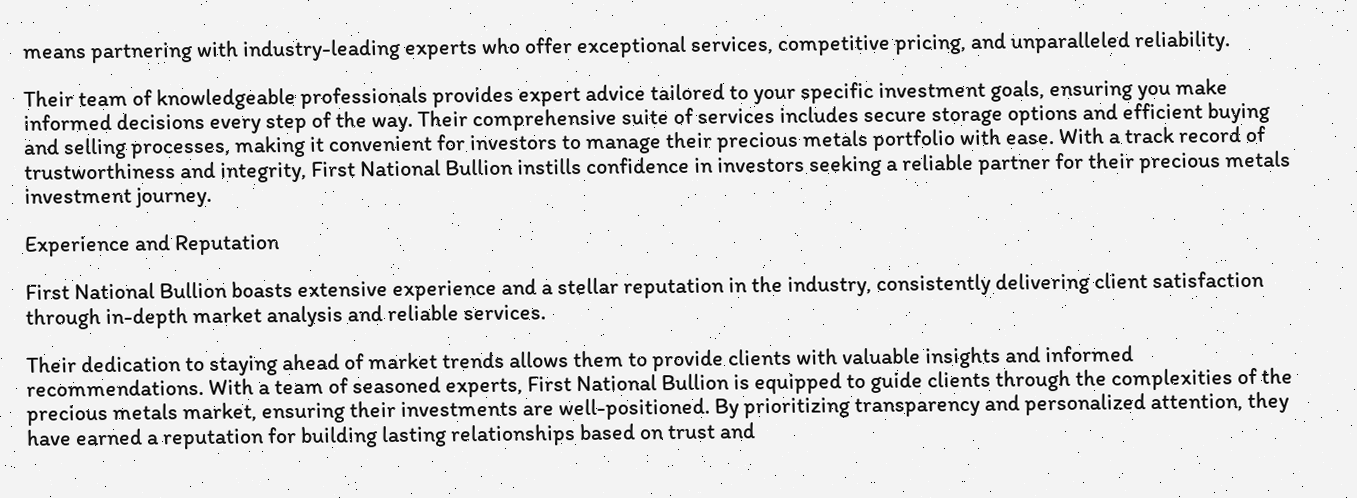means partnering with industry-leading experts who offer exceptional services, competitive pricing, and unparalleled reliability.

Their team of knowledgeable professionals provides expert advice tailored to your specific investment goals, ensuring you make informed decisions every step of the way. Their comprehensive suite of services includes secure storage options and efficient buying and selling processes, making it convenient for investors to manage their precious metals portfolio with ease. With a track record of trustworthiness and integrity, First National Bullion instills confidence in investors seeking a reliable partner for their precious metals investment journey.

Experience and Reputation

First National Bullion boasts extensive experience and a stellar reputation in the industry, consistently delivering client satisfaction through in-depth market analysis and reliable services.

Their dedication to staying ahead of market trends allows them to provide clients with valuable insights and informed recommendations. With a team of seasoned experts, First National Bullion is equipped to guide clients through the complexities of the precious metals market, ensuring their investments are well-positioned. By prioritizing transparency and personalized attention, they have earned a reputation for building lasting relationships based on trust and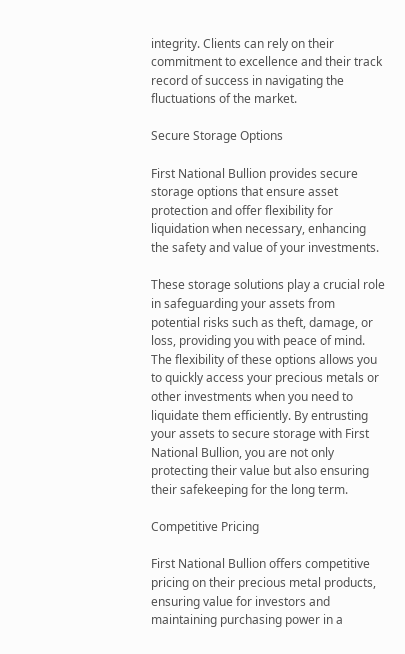integrity. Clients can rely on their commitment to excellence and their track record of success in navigating the fluctuations of the market.

Secure Storage Options

First National Bullion provides secure storage options that ensure asset protection and offer flexibility for liquidation when necessary, enhancing the safety and value of your investments.

These storage solutions play a crucial role in safeguarding your assets from potential risks such as theft, damage, or loss, providing you with peace of mind. The flexibility of these options allows you to quickly access your precious metals or other investments when you need to liquidate them efficiently. By entrusting your assets to secure storage with First National Bullion, you are not only protecting their value but also ensuring their safekeeping for the long term.

Competitive Pricing

First National Bullion offers competitive pricing on their precious metal products, ensuring value for investors and maintaining purchasing power in a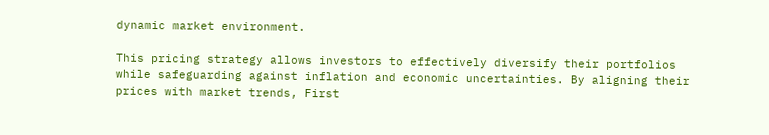dynamic market environment.

This pricing strategy allows investors to effectively diversify their portfolios while safeguarding against inflation and economic uncertainties. By aligning their prices with market trends, First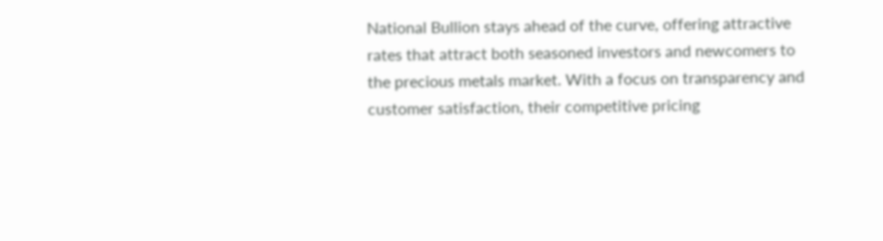National Bullion stays ahead of the curve, offering attractive rates that attract both seasoned investors and newcomers to the precious metals market. With a focus on transparency and customer satisfaction, their competitive pricing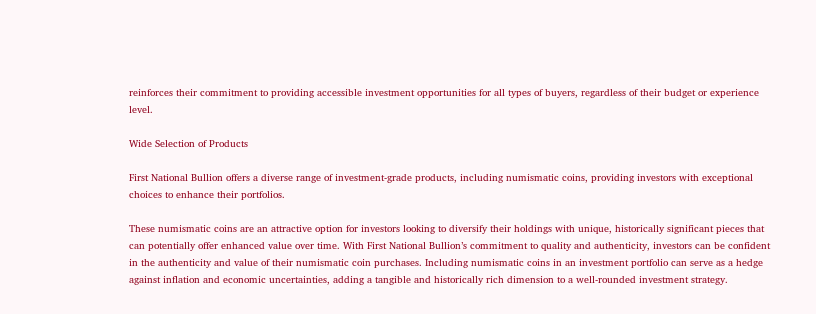reinforces their commitment to providing accessible investment opportunities for all types of buyers, regardless of their budget or experience level.

Wide Selection of Products

First National Bullion offers a diverse range of investment-grade products, including numismatic coins, providing investors with exceptional choices to enhance their portfolios.

These numismatic coins are an attractive option for investors looking to diversify their holdings with unique, historically significant pieces that can potentially offer enhanced value over time. With First National Bullion’s commitment to quality and authenticity, investors can be confident in the authenticity and value of their numismatic coin purchases. Including numismatic coins in an investment portfolio can serve as a hedge against inflation and economic uncertainties, adding a tangible and historically rich dimension to a well-rounded investment strategy.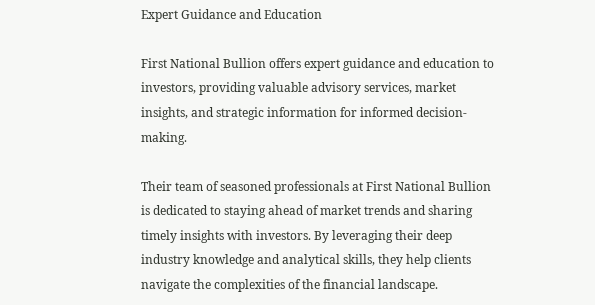Expert Guidance and Education

First National Bullion offers expert guidance and education to investors, providing valuable advisory services, market insights, and strategic information for informed decision-making.

Their team of seasoned professionals at First National Bullion is dedicated to staying ahead of market trends and sharing timely insights with investors. By leveraging their deep industry knowledge and analytical skills, they help clients navigate the complexities of the financial landscape.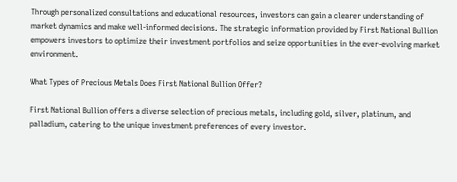Through personalized consultations and educational resources, investors can gain a clearer understanding of market dynamics and make well-informed decisions. The strategic information provided by First National Bullion empowers investors to optimize their investment portfolios and seize opportunities in the ever-evolving market environment.

What Types of Precious Metals Does First National Bullion Offer?

First National Bullion offers a diverse selection of precious metals, including gold, silver, platinum, and palladium, catering to the unique investment preferences of every investor.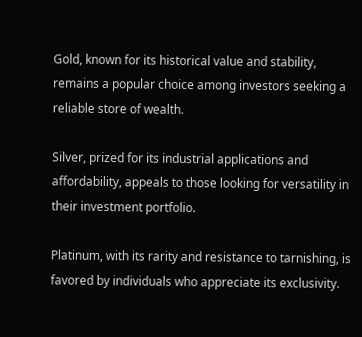Gold, known for its historical value and stability, remains a popular choice among investors seeking a reliable store of wealth.

Silver, prized for its industrial applications and affordability, appeals to those looking for versatility in their investment portfolio.

Platinum, with its rarity and resistance to tarnishing, is favored by individuals who appreciate its exclusivity.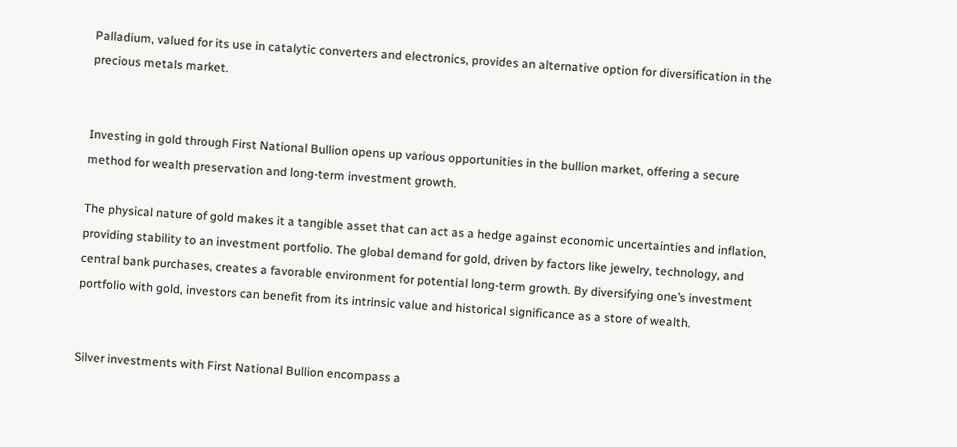Palladium, valued for its use in catalytic converters and electronics, provides an alternative option for diversification in the precious metals market.


Investing in gold through First National Bullion opens up various opportunities in the bullion market, offering a secure method for wealth preservation and long-term investment growth.

The physical nature of gold makes it a tangible asset that can act as a hedge against economic uncertainties and inflation, providing stability to an investment portfolio. The global demand for gold, driven by factors like jewelry, technology, and central bank purchases, creates a favorable environment for potential long-term growth. By diversifying one’s investment portfolio with gold, investors can benefit from its intrinsic value and historical significance as a store of wealth.


Silver investments with First National Bullion encompass a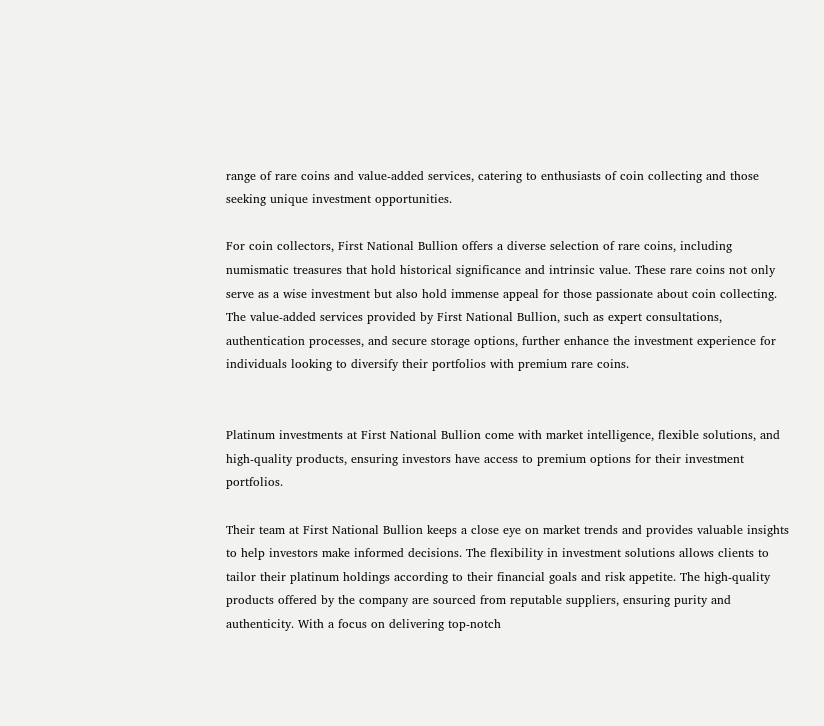range of rare coins and value-added services, catering to enthusiasts of coin collecting and those seeking unique investment opportunities.

For coin collectors, First National Bullion offers a diverse selection of rare coins, including numismatic treasures that hold historical significance and intrinsic value. These rare coins not only serve as a wise investment but also hold immense appeal for those passionate about coin collecting. The value-added services provided by First National Bullion, such as expert consultations, authentication processes, and secure storage options, further enhance the investment experience for individuals looking to diversify their portfolios with premium rare coins.


Platinum investments at First National Bullion come with market intelligence, flexible solutions, and high-quality products, ensuring investors have access to premium options for their investment portfolios.

Their team at First National Bullion keeps a close eye on market trends and provides valuable insights to help investors make informed decisions. The flexibility in investment solutions allows clients to tailor their platinum holdings according to their financial goals and risk appetite. The high-quality products offered by the company are sourced from reputable suppliers, ensuring purity and authenticity. With a focus on delivering top-notch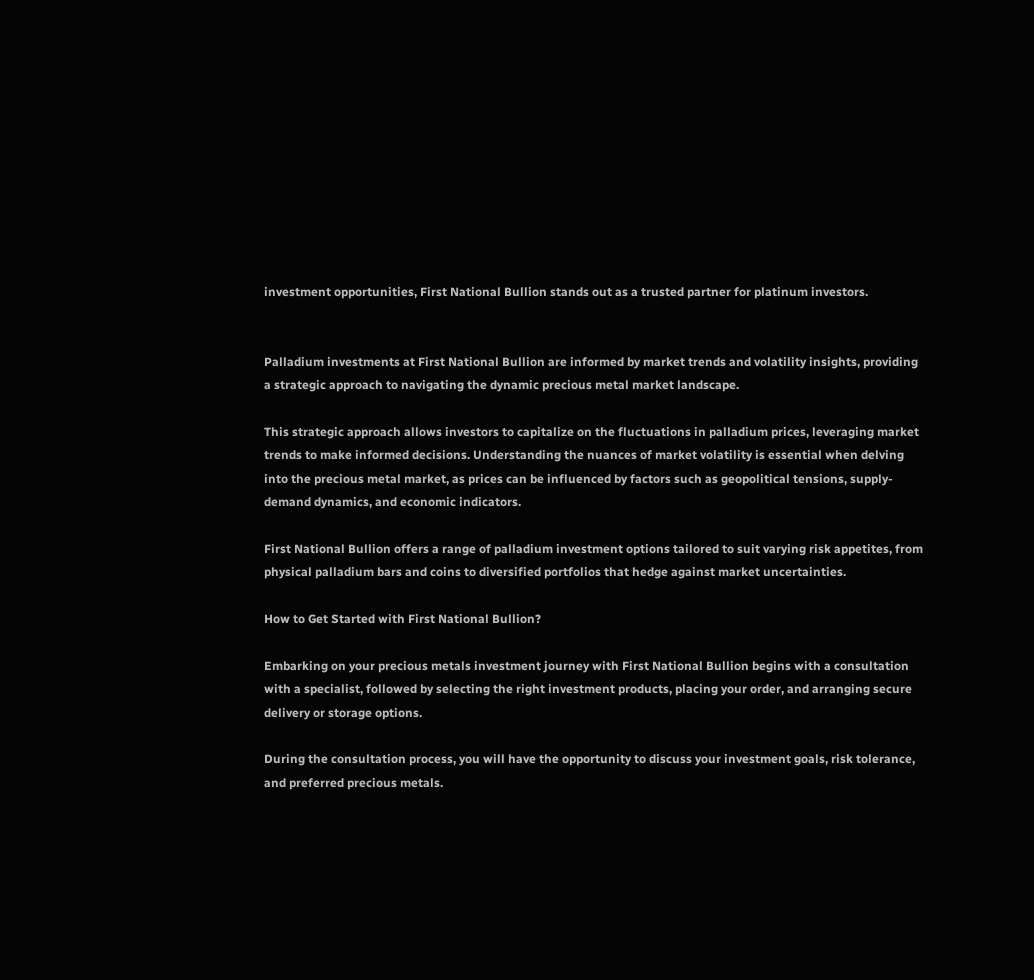investment opportunities, First National Bullion stands out as a trusted partner for platinum investors.


Palladium investments at First National Bullion are informed by market trends and volatility insights, providing a strategic approach to navigating the dynamic precious metal market landscape.

This strategic approach allows investors to capitalize on the fluctuations in palladium prices, leveraging market trends to make informed decisions. Understanding the nuances of market volatility is essential when delving into the precious metal market, as prices can be influenced by factors such as geopolitical tensions, supply-demand dynamics, and economic indicators.

First National Bullion offers a range of palladium investment options tailored to suit varying risk appetites, from physical palladium bars and coins to diversified portfolios that hedge against market uncertainties.

How to Get Started with First National Bullion?

Embarking on your precious metals investment journey with First National Bullion begins with a consultation with a specialist, followed by selecting the right investment products, placing your order, and arranging secure delivery or storage options.

During the consultation process, you will have the opportunity to discuss your investment goals, risk tolerance, and preferred precious metals.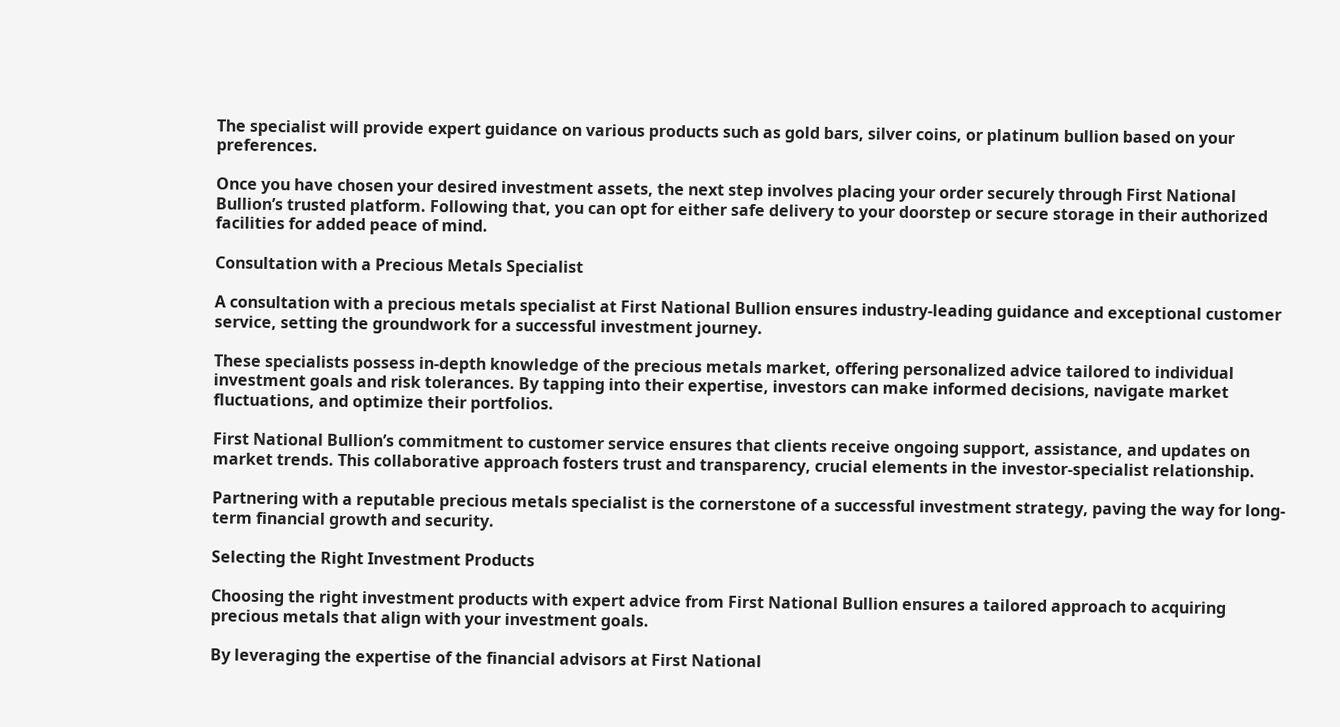The specialist will provide expert guidance on various products such as gold bars, silver coins, or platinum bullion based on your preferences.

Once you have chosen your desired investment assets, the next step involves placing your order securely through First National Bullion’s trusted platform. Following that, you can opt for either safe delivery to your doorstep or secure storage in their authorized facilities for added peace of mind.

Consultation with a Precious Metals Specialist

A consultation with a precious metals specialist at First National Bullion ensures industry-leading guidance and exceptional customer service, setting the groundwork for a successful investment journey.

These specialists possess in-depth knowledge of the precious metals market, offering personalized advice tailored to individual investment goals and risk tolerances. By tapping into their expertise, investors can make informed decisions, navigate market fluctuations, and optimize their portfolios.

First National Bullion’s commitment to customer service ensures that clients receive ongoing support, assistance, and updates on market trends. This collaborative approach fosters trust and transparency, crucial elements in the investor-specialist relationship.

Partnering with a reputable precious metals specialist is the cornerstone of a successful investment strategy, paving the way for long-term financial growth and security.

Selecting the Right Investment Products

Choosing the right investment products with expert advice from First National Bullion ensures a tailored approach to acquiring precious metals that align with your investment goals.

By leveraging the expertise of the financial advisors at First National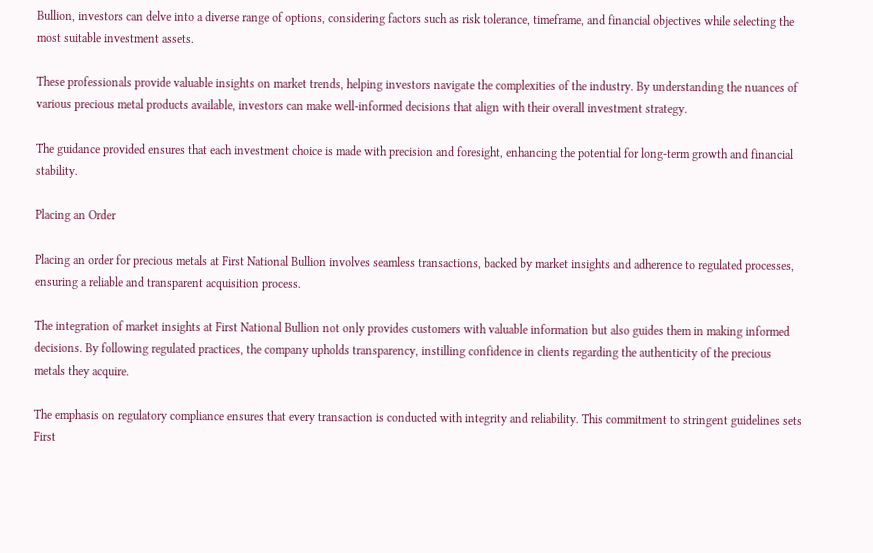Bullion, investors can delve into a diverse range of options, considering factors such as risk tolerance, timeframe, and financial objectives while selecting the most suitable investment assets.

These professionals provide valuable insights on market trends, helping investors navigate the complexities of the industry. By understanding the nuances of various precious metal products available, investors can make well-informed decisions that align with their overall investment strategy.

The guidance provided ensures that each investment choice is made with precision and foresight, enhancing the potential for long-term growth and financial stability.

Placing an Order

Placing an order for precious metals at First National Bullion involves seamless transactions, backed by market insights and adherence to regulated processes, ensuring a reliable and transparent acquisition process.

The integration of market insights at First National Bullion not only provides customers with valuable information but also guides them in making informed decisions. By following regulated practices, the company upholds transparency, instilling confidence in clients regarding the authenticity of the precious metals they acquire.

The emphasis on regulatory compliance ensures that every transaction is conducted with integrity and reliability. This commitment to stringent guidelines sets First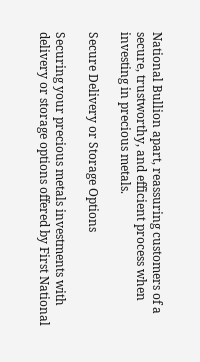National Bullion apart, reassuring customers of a secure, trustworthy, and efficient process when investing in precious metals.

Secure Delivery or Storage Options

Securing your precious metals investments with delivery or storage options offered by First National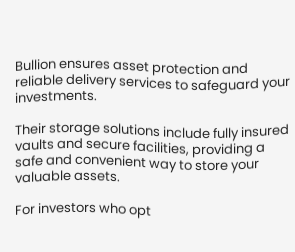Bullion ensures asset protection and reliable delivery services to safeguard your investments.

Their storage solutions include fully insured vaults and secure facilities, providing a safe and convenient way to store your valuable assets.

For investors who opt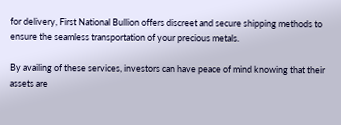for delivery, First National Bullion offers discreet and secure shipping methods to ensure the seamless transportation of your precious metals.

By availing of these services, investors can have peace of mind knowing that their assets are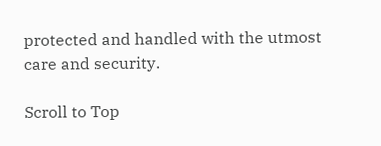protected and handled with the utmost care and security.

Scroll to Top